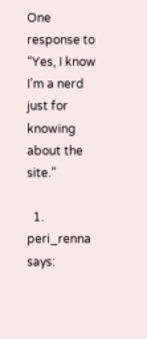One response to “Yes, I know I’m a nerd just for knowing about the site.”

  1. peri_renna says: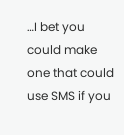…I bet you could make one that could use SMS if you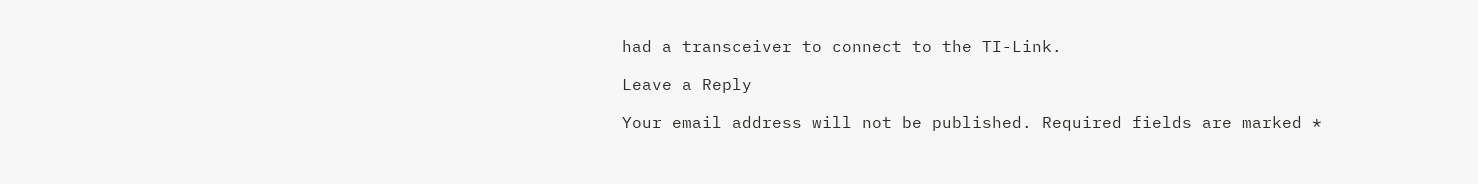had a transceiver to connect to the TI-Link.

Leave a Reply

Your email address will not be published. Required fields are marked *